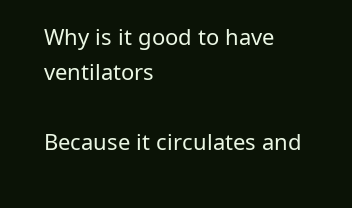Why is it good to have ventilators

Because it circulates and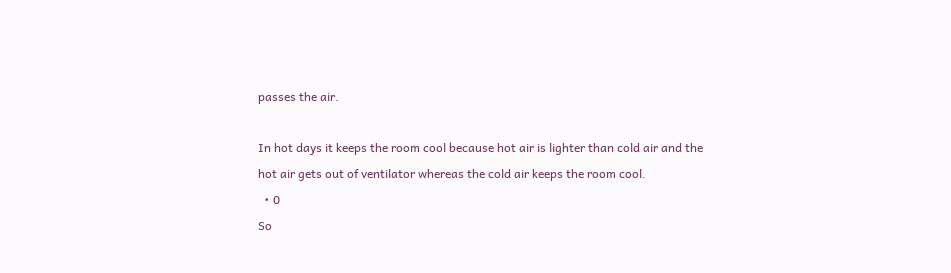passes the air.

In hot days it keeps the room cool because hot air is lighter than cold air and the hot air gets out of ventilator whereas the cold air keeps the room cool.
  • 0
So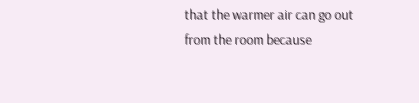that the warmer air can go out from the room because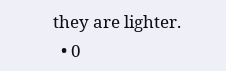they are lighter.
  • 0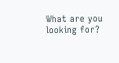What are you looking for?